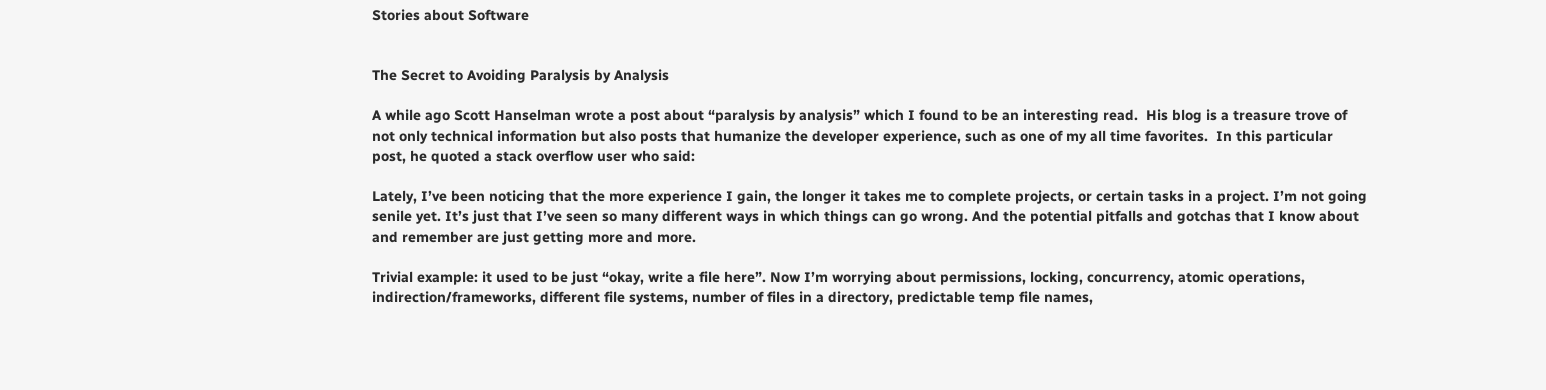Stories about Software


The Secret to Avoiding Paralysis by Analysis

A while ago Scott Hanselman wrote a post about “paralysis by analysis” which I found to be an interesting read.  His blog is a treasure trove of not only technical information but also posts that humanize the developer experience, such as one of my all time favorites.  In this particular post, he quoted a stack overflow user who said:

Lately, I’ve been noticing that the more experience I gain, the longer it takes me to complete projects, or certain tasks in a project. I’m not going senile yet. It’s just that I’ve seen so many different ways in which things can go wrong. And the potential pitfalls and gotchas that I know about and remember are just getting more and more.

Trivial example: it used to be just “okay, write a file here”. Now I’m worrying about permissions, locking, concurrency, atomic operations, indirection/frameworks, different file systems, number of files in a directory, predictable temp file names,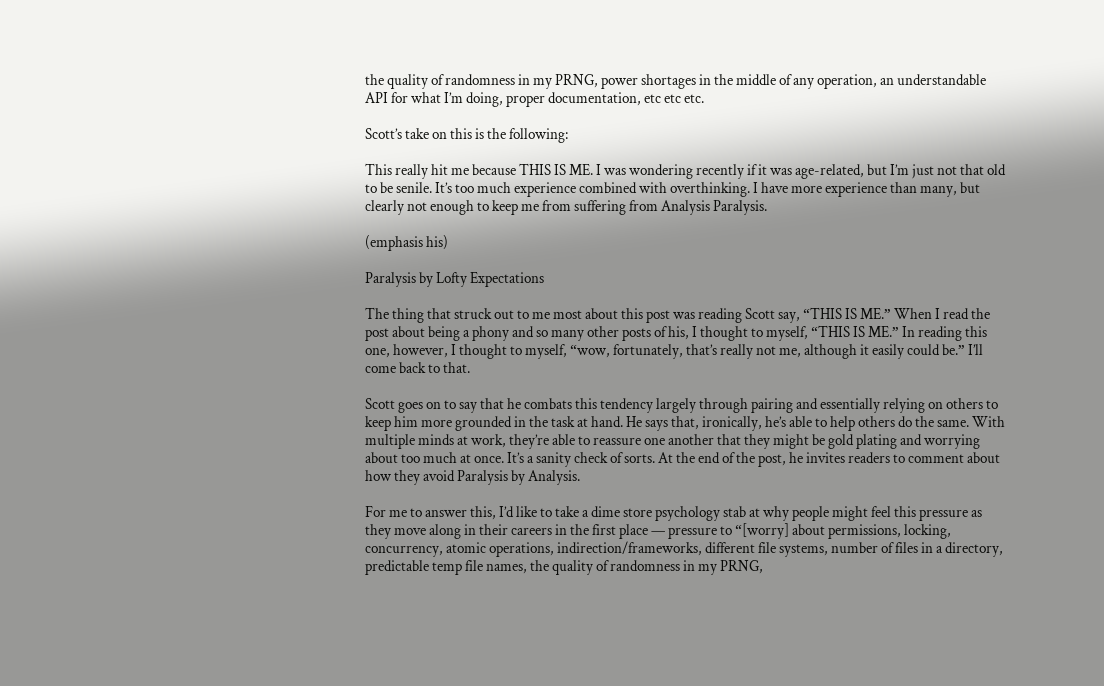the quality of randomness in my PRNG, power shortages in the middle of any operation, an understandable API for what I’m doing, proper documentation, etc etc etc.

Scott’s take on this is the following:

This really hit me because THIS IS ME. I was wondering recently if it was age-related, but I’m just not that old to be senile. It’s too much experience combined with overthinking. I have more experience than many, but clearly not enough to keep me from suffering from Analysis Paralysis.

(emphasis his)

Paralysis by Lofty Expectations

The thing that struck out to me most about this post was reading Scott say, “THIS IS ME.” When I read the post about being a phony and so many other posts of his, I thought to myself, “THIS IS ME.” In reading this one, however, I thought to myself, “wow, fortunately, that’s really not me, although it easily could be.” I’ll come back to that.

Scott goes on to say that he combats this tendency largely through pairing and essentially relying on others to keep him more grounded in the task at hand. He says that, ironically, he’s able to help others do the same. With multiple minds at work, they’re able to reassure one another that they might be gold plating and worrying about too much at once. It’s a sanity check of sorts. At the end of the post, he invites readers to comment about how they avoid Paralysis by Analysis.

For me to answer this, I’d like to take a dime store psychology stab at why people might feel this pressure as they move along in their careers in the first place — pressure to “[worry] about permissions, locking, concurrency, atomic operations, indirection/frameworks, different file systems, number of files in a directory, predictable temp file names, the quality of randomness in my PRNG,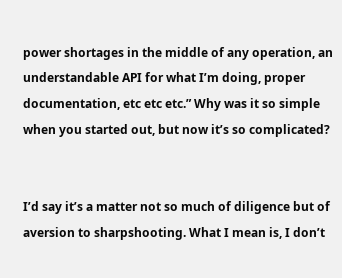power shortages in the middle of any operation, an understandable API for what I’m doing, proper documentation, etc etc etc.” Why was it so simple when you started out, but now it’s so complicated?


I’d say it’s a matter not so much of diligence but of aversion to sharpshooting. What I mean is, I don’t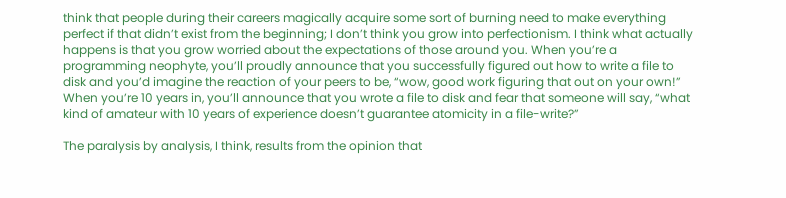think that people during their careers magically acquire some sort of burning need to make everything perfect if that didn’t exist from the beginning; I don’t think you grow into perfectionism. I think what actually happens is that you grow worried about the expectations of those around you. When you’re a programming neophyte, you’ll proudly announce that you successfully figured out how to write a file to disk and you’d imagine the reaction of your peers to be, “wow, good work figuring that out on your own!” When you’re 10 years in, you’ll announce that you wrote a file to disk and fear that someone will say, “what kind of amateur with 10 years of experience doesn’t guarantee atomicity in a file-write?”

The paralysis by analysis, I think, results from the opinion that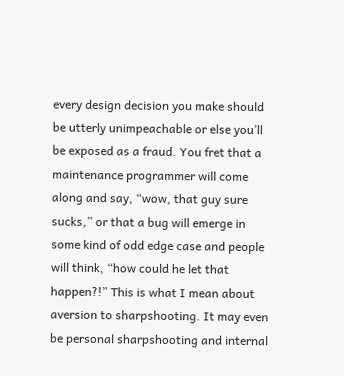every design decision you make should be utterly unimpeachable or else you’ll be exposed as a fraud. You fret that a maintenance programmer will come along and say, “wow, that guy sure sucks,” or that a bug will emerge in some kind of odd edge case and people will think, “how could he let that happen?!” This is what I mean about aversion to sharpshooting. It may even be personal sharpshooting and internal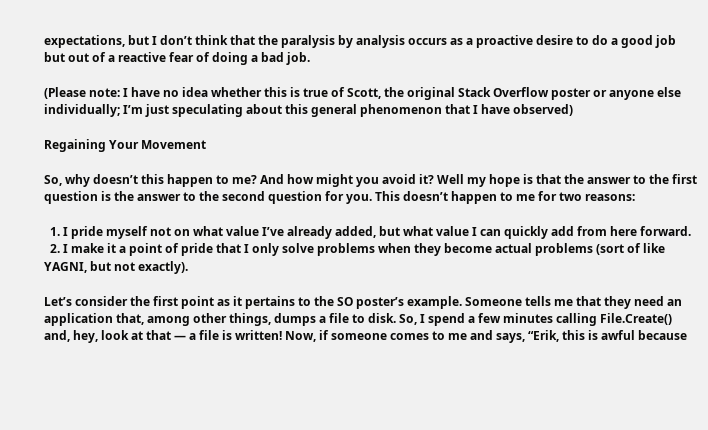expectations, but I don’t think that the paralysis by analysis occurs as a proactive desire to do a good job but out of a reactive fear of doing a bad job.

(Please note: I have no idea whether this is true of Scott, the original Stack Overflow poster or anyone else individually; I’m just speculating about this general phenomenon that I have observed)

Regaining Your Movement

So, why doesn’t this happen to me? And how might you avoid it? Well my hope is that the answer to the first question is the answer to the second question for you. This doesn’t happen to me for two reasons:

  1. I pride myself not on what value I’ve already added, but what value I can quickly add from here forward.
  2. I make it a point of pride that I only solve problems when they become actual problems (sort of like YAGNI, but not exactly).

Let’s consider the first point as it pertains to the SO poster’s example. Someone tells me that they need an application that, among other things, dumps a file to disk. So, I spend a few minutes calling File.Create() and, hey, look at that — a file is written! Now, if someone comes to me and says, “Erik, this is awful because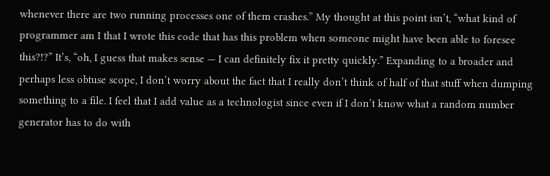whenever there are two running processes one of them crashes.” My thought at this point isn’t, “what kind of programmer am I that I wrote this code that has this problem when someone might have been able to foresee this?!?” It’s, “oh, I guess that makes sense — I can definitely fix it pretty quickly.” Expanding to a broader and perhaps less obtuse scope, I don’t worry about the fact that I really don’t think of half of that stuff when dumping something to a file. I feel that I add value as a technologist since even if I don’t know what a random number generator has to do with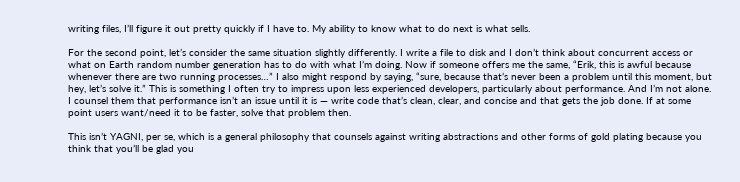writing files, I’ll figure it out pretty quickly if I have to. My ability to know what to do next is what sells.

For the second point, let’s consider the same situation slightly differently. I write a file to disk and I don’t think about concurrent access or what on Earth random number generation has to do with what I’m doing. Now if someone offers me the same, “Erik, this is awful because whenever there are two running processes…” I also might respond by saying, “sure, because that’s never been a problem until this moment, but hey, let’s solve it.” This is something I often try to impress upon less experienced developers, particularly about performance. And I’m not alone. I counsel them that performance isn’t an issue until it is — write code that’s clean, clear, and concise and that gets the job done. If at some point users want/need it to be faster, solve that problem then.

This isn’t YAGNI, per se, which is a general philosophy that counsels against writing abstractions and other forms of gold plating because you think that you’ll be glad you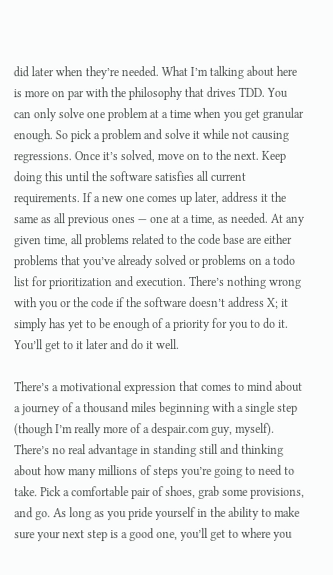did later when they’re needed. What I’m talking about here is more on par with the philosophy that drives TDD. You can only solve one problem at a time when you get granular enough. So pick a problem and solve it while not causing regressions. Once it’s solved, move on to the next. Keep doing this until the software satisfies all current requirements. If a new one comes up later, address it the same as all previous ones — one at a time, as needed. At any given time, all problems related to the code base are either problems that you’ve already solved or problems on a todo list for prioritization and execution. There’s nothing wrong with you or the code if the software doesn’t address X; it simply has yet to be enough of a priority for you to do it. You’ll get to it later and do it well.

There’s a motivational expression that comes to mind about a journey of a thousand miles beginning with a single step (though I’m really more of a despair.com guy, myself). There’s no real advantage in standing still and thinking about how many millions of steps you’re going to need to take. Pick a comfortable pair of shoes, grab some provisions, and go. As long as you pride yourself in the ability to make sure your next step is a good one, you’ll get to where you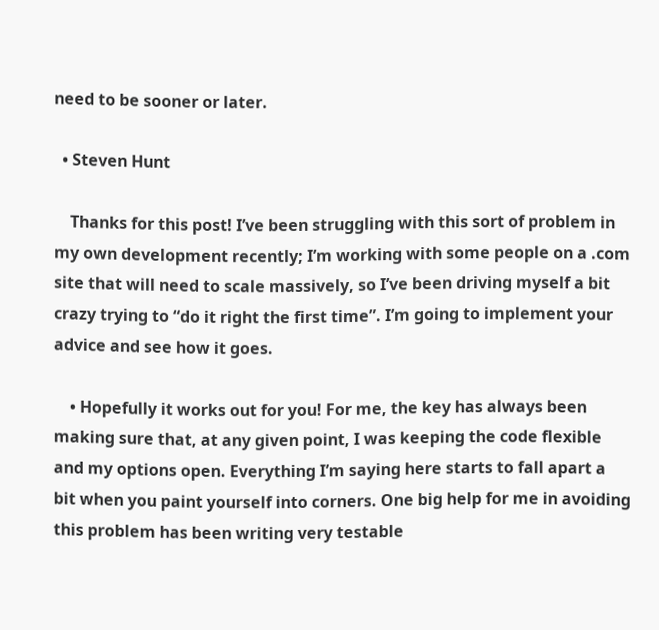need to be sooner or later.

  • Steven Hunt

    Thanks for this post! I’ve been struggling with this sort of problem in my own development recently; I’m working with some people on a .com site that will need to scale massively, so I’ve been driving myself a bit crazy trying to “do it right the first time”. I’m going to implement your advice and see how it goes.

    • Hopefully it works out for you! For me, the key has always been making sure that, at any given point, I was keeping the code flexible and my options open. Everything I’m saying here starts to fall apart a bit when you paint yourself into corners. One big help for me in avoiding this problem has been writing very testable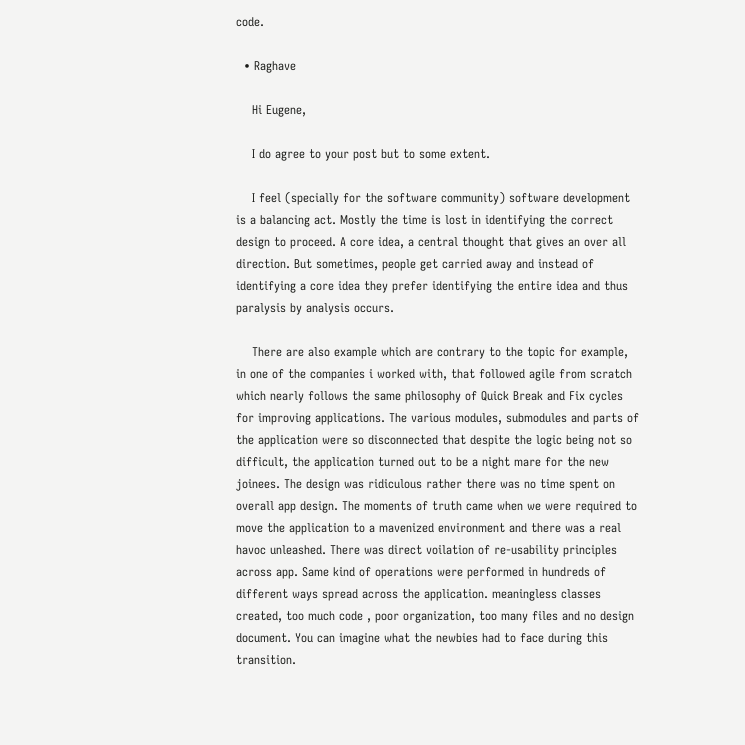code.

  • Raghave

    Hi Eugene,

    I do agree to your post but to some extent.

    I feel (specially for the software community) software development is a balancing act. Mostly the time is lost in identifying the correct design to proceed. A core idea, a central thought that gives an over all direction. But sometimes, people get carried away and instead of identifying a core idea they prefer identifying the entire idea and thus paralysis by analysis occurs.

    There are also example which are contrary to the topic for example, in one of the companies i worked with, that followed agile from scratch which nearly follows the same philosophy of Quick Break and Fix cycles for improving applications. The various modules, submodules and parts of the application were so disconnected that despite the logic being not so difficult, the application turned out to be a night mare for the new joinees. The design was ridiculous rather there was no time spent on overall app design. The moments of truth came when we were required to move the application to a mavenized environment and there was a real havoc unleashed. There was direct voilation of re-usability principles across app. Same kind of operations were performed in hundreds of different ways spread across the application. meaningless classes created, too much code , poor organization, too many files and no design document. You can imagine what the newbies had to face during this transition.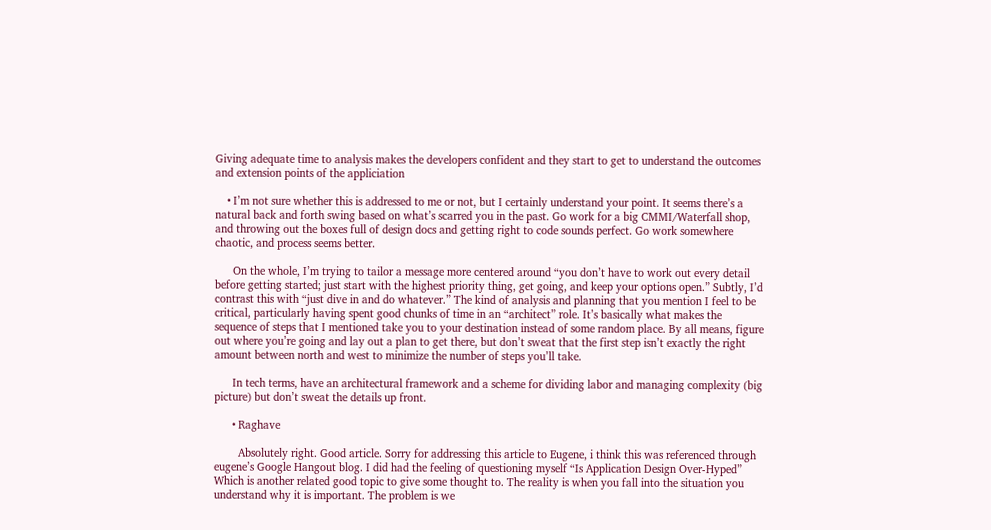Giving adequate time to analysis makes the developers confident and they start to get to understand the outcomes and extension points of the appliciation

    • I’m not sure whether this is addressed to me or not, but I certainly understand your point. It seems there’s a natural back and forth swing based on what’s scarred you in the past. Go work for a big CMMI/Waterfall shop, and throwing out the boxes full of design docs and getting right to code sounds perfect. Go work somewhere chaotic, and process seems better.

      On the whole, I’m trying to tailor a message more centered around “you don’t have to work out every detail before getting started; just start with the highest priority thing, get going, and keep your options open.” Subtly, I’d contrast this with “just dive in and do whatever.” The kind of analysis and planning that you mention I feel to be critical, particularly having spent good chunks of time in an “architect” role. It’s basically what makes the sequence of steps that I mentioned take you to your destination instead of some random place. By all means, figure out where you’re going and lay out a plan to get there, but don’t sweat that the first step isn’t exactly the right amount between north and west to minimize the number of steps you’ll take.

      In tech terms, have an architectural framework and a scheme for dividing labor and managing complexity (big picture) but don’t sweat the details up front.

      • Raghave

        Absolutely right. Good article. Sorry for addressing this article to Eugene, i think this was referenced through eugene’s Google Hangout blog. I did had the feeling of questioning myself “Is Application Design Over-Hyped” Which is another related good topic to give some thought to. The reality is when you fall into the situation you understand why it is important. The problem is we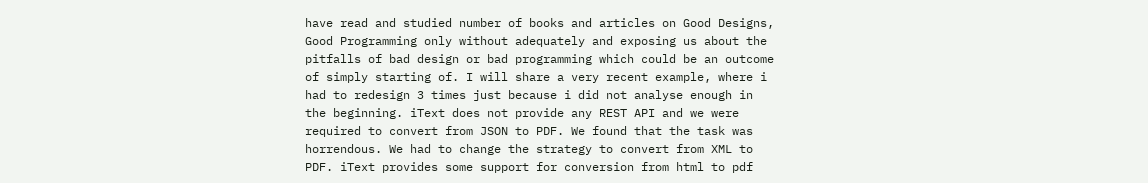have read and studied number of books and articles on Good Designs, Good Programming only without adequately and exposing us about the pitfalls of bad design or bad programming which could be an outcome of simply starting of. I will share a very recent example, where i had to redesign 3 times just because i did not analyse enough in the beginning. iText does not provide any REST API and we were required to convert from JSON to PDF. We found that the task was horrendous. We had to change the strategy to convert from XML to PDF. iText provides some support for conversion from html to pdf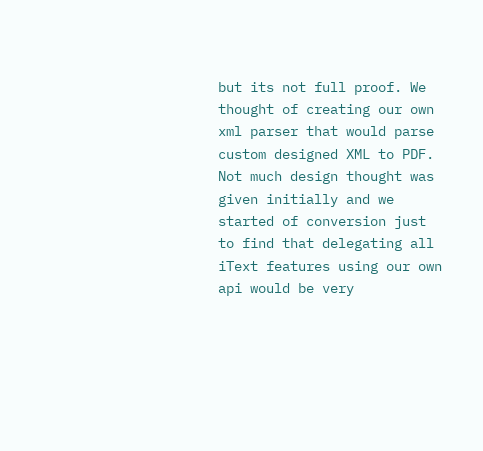but its not full proof. We thought of creating our own xml parser that would parse custom designed XML to PDF. Not much design thought was given initially and we started of conversion just to find that delegating all iText features using our own api would be very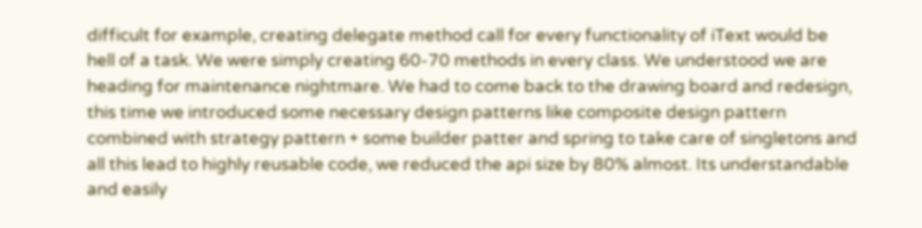difficult for example, creating delegate method call for every functionality of iText would be hell of a task. We were simply creating 60-70 methods in every class. We understood we are heading for maintenance nightmare. We had to come back to the drawing board and redesign, this time we introduced some necessary design patterns like composite design pattern combined with strategy pattern + some builder patter and spring to take care of singletons and all this lead to highly reusable code, we reduced the api size by 80% almost. Its understandable and easily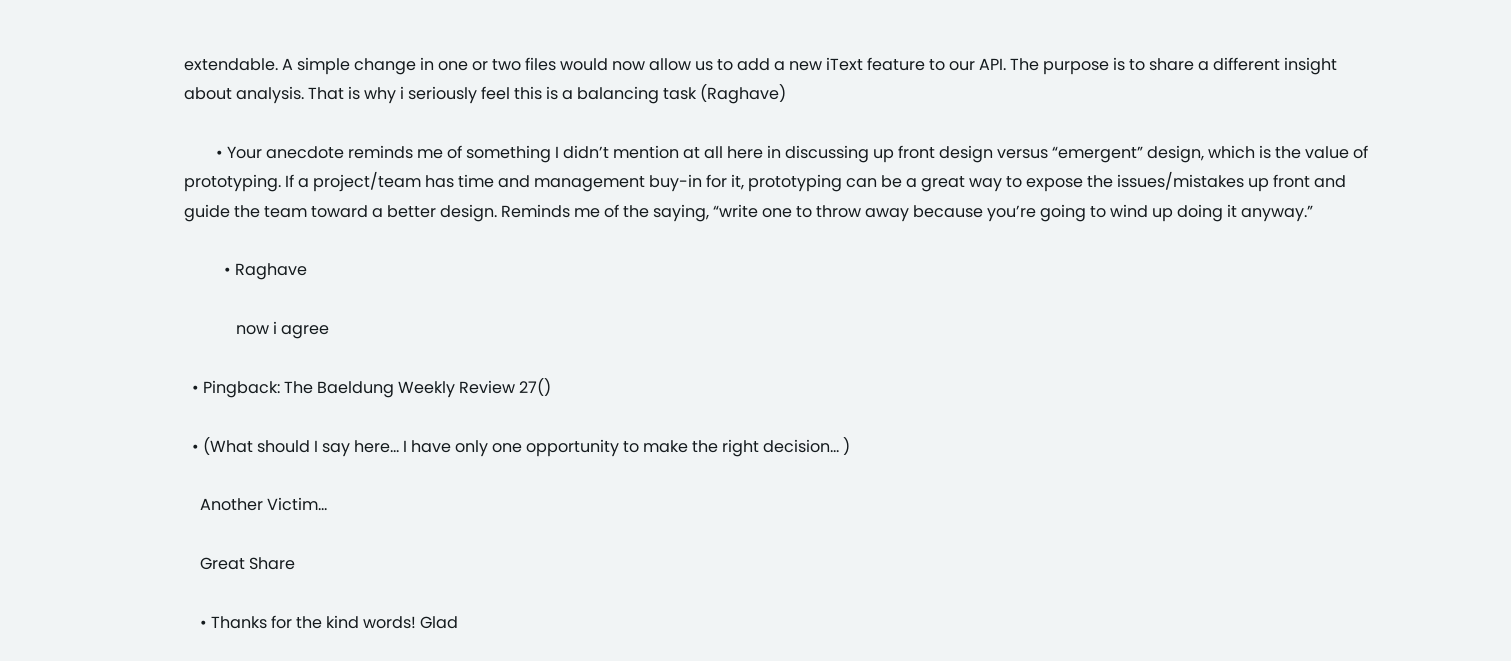extendable. A simple change in one or two files would now allow us to add a new iText feature to our API. The purpose is to share a different insight about analysis. That is why i seriously feel this is a balancing task (Raghave)

        • Your anecdote reminds me of something I didn’t mention at all here in discussing up front design versus “emergent” design, which is the value of prototyping. If a project/team has time and management buy-in for it, prototyping can be a great way to expose the issues/mistakes up front and guide the team toward a better design. Reminds me of the saying, “write one to throw away because you’re going to wind up doing it anyway.”

          • Raghave

             now i agree

  • Pingback: The Baeldung Weekly Review 27()

  • (What should I say here… I have only one opportunity to make the right decision… )

    Another Victim…

    Great Share

    • Thanks for the kind words! Glad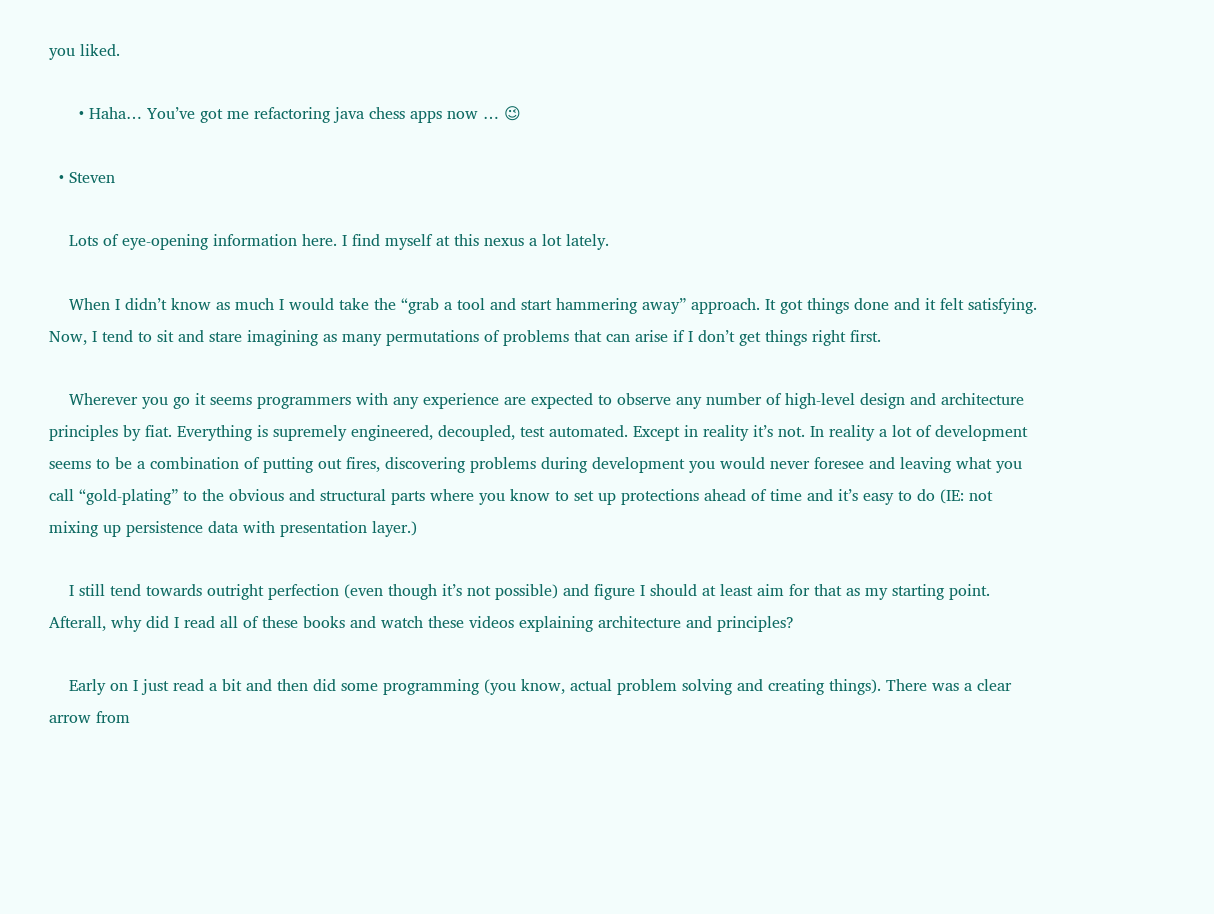you liked.

      • Haha… You’ve got me refactoring java chess apps now … 😉

  • Steven

    Lots of eye-opening information here. I find myself at this nexus a lot lately.

    When I didn’t know as much I would take the “grab a tool and start hammering away” approach. It got things done and it felt satisfying. Now, I tend to sit and stare imagining as many permutations of problems that can arise if I don’t get things right first.

    Wherever you go it seems programmers with any experience are expected to observe any number of high-level design and architecture principles by fiat. Everything is supremely engineered, decoupled, test automated. Except in reality it’s not. In reality a lot of development seems to be a combination of putting out fires, discovering problems during development you would never foresee and leaving what you call “gold-plating” to the obvious and structural parts where you know to set up protections ahead of time and it’s easy to do (IE: not mixing up persistence data with presentation layer.)

    I still tend towards outright perfection (even though it’s not possible) and figure I should at least aim for that as my starting point. Afterall, why did I read all of these books and watch these videos explaining architecture and principles?

    Early on I just read a bit and then did some programming (you know, actual problem solving and creating things). There was a clear arrow from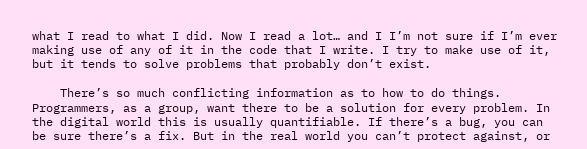what I read to what I did. Now I read a lot… and I I’m not sure if I’m ever making use of any of it in the code that I write. I try to make use of it, but it tends to solve problems that probably don’t exist.

    There’s so much conflicting information as to how to do things. Programmers, as a group, want there to be a solution for every problem. In the digital world this is usually quantifiable. If there’s a bug, you can be sure there’s a fix. But in the real world you can’t protect against, or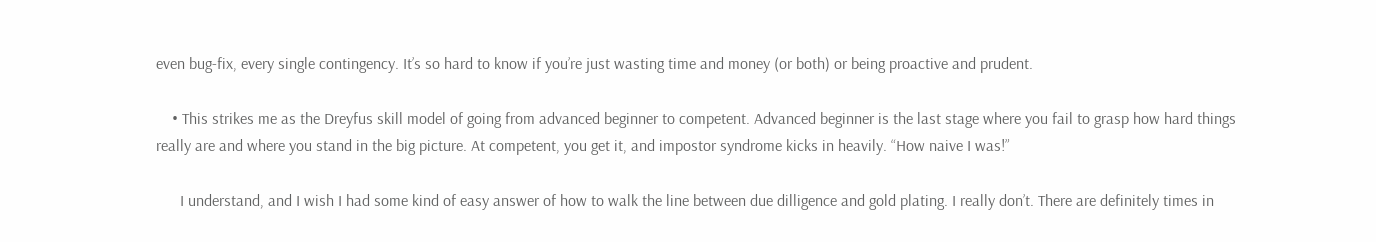even bug-fix, every single contingency. It’s so hard to know if you’re just wasting time and money (or both) or being proactive and prudent.

    • This strikes me as the Dreyfus skill model of going from advanced beginner to competent. Advanced beginner is the last stage where you fail to grasp how hard things really are and where you stand in the big picture. At competent, you get it, and impostor syndrome kicks in heavily. “How naive I was!”

      I understand, and I wish I had some kind of easy answer of how to walk the line between due dilligence and gold plating. I really don’t. There are definitely times in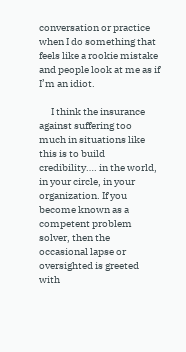conversation or practice when I do something that feels like a rookie mistake and people look at me as if I’m an idiot.

      I think the insurance against suffering too much in situations like this is to build credibility…. in the world, in your circle, in your organization. If you become known as a competent problem solver, then the occasional lapse or oversighted is greeted with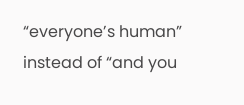“everyone’s human” instead of “and you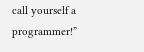call yourself a programmer!”